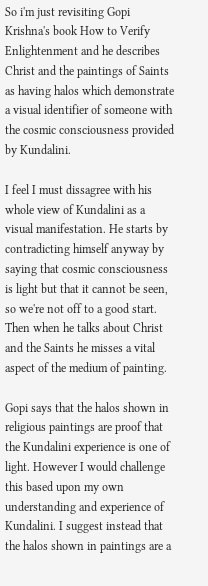So i'm just revisiting Gopi Krishna's book How to Verify Enlightenment and he describes Christ and the paintings of Saints as having halos which demonstrate a visual identifier of someone with the cosmic consciousness provided by Kundalini.

I feel I must dissagree with his whole view of Kundalini as a visual manifestation. He starts by contradicting himself anyway by saying that cosmic consciousness is light but that it cannot be seen, so we're not off to a good start. Then when he talks about Christ and the Saints he misses a vital aspect of the medium of painting.

Gopi says that the halos shown in religious paintings are proof that the Kundalini experience is one of light. However I would challenge this based upon my own understanding and experience of Kundalini. I suggest instead that the halos shown in paintings are a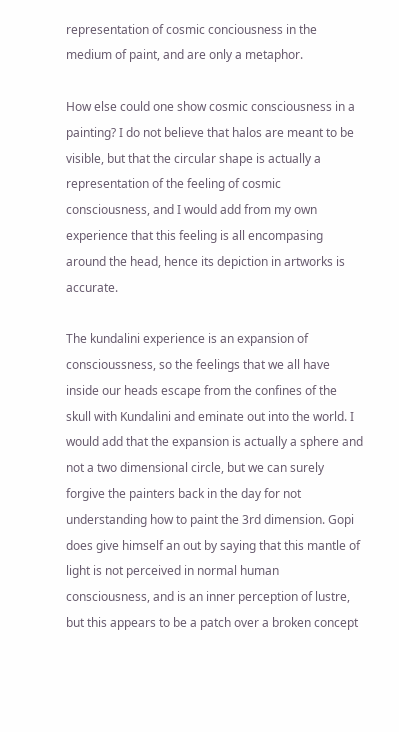representation of cosmic conciousness in the medium of paint, and are only a metaphor.

How else could one show cosmic consciousness in a painting? I do not believe that halos are meant to be visible, but that the circular shape is actually a representation of the feeling of cosmic consciousness, and I would add from my own experience that this feeling is all encompasing around the head, hence its depiction in artworks is accurate.

The kundalini experience is an expansion of conscioussness, so the feelings that we all have inside our heads escape from the confines of the skull with Kundalini and eminate out into the world. I would add that the expansion is actually a sphere and not a two dimensional circle, but we can surely forgive the painters back in the day for not understanding how to paint the 3rd dimension. Gopi does give himself an out by saying that this mantle of light is not perceived in normal human consciousness, and is an inner perception of lustre, but this appears to be a patch over a broken concept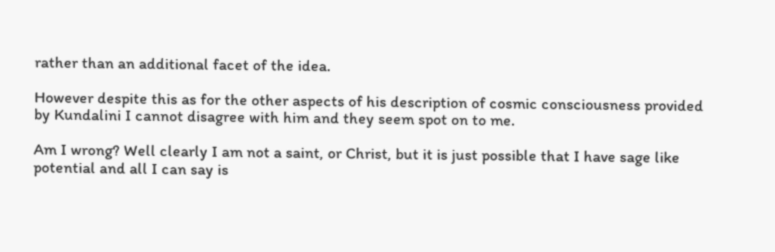rather than an additional facet of the idea.

However despite this as for the other aspects of his description of cosmic consciousness provided by Kundalini I cannot disagree with him and they seem spot on to me.

Am I wrong? Well clearly I am not a saint, or Christ, but it is just possible that I have sage like potential and all I can say is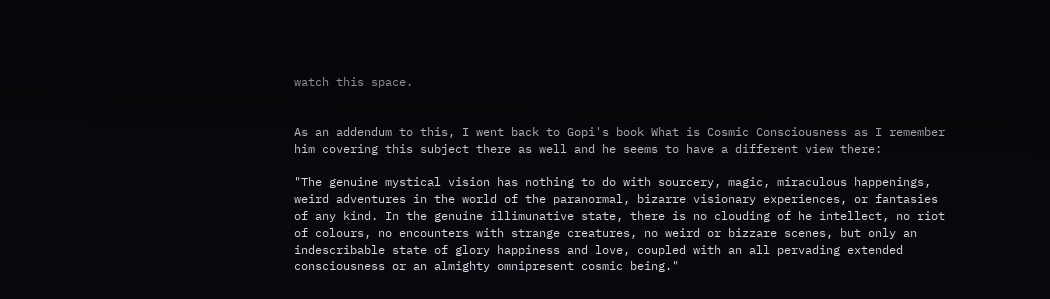watch this space.


As an addendum to this, I went back to Gopi's book What is Cosmic Consciousness as I remember him covering this subject there as well and he seems to have a different view there:

"The genuine mystical vision has nothing to do with sourcery, magic, miraculous happenings, weird adventures in the world of the paranormal, bizarre visionary experiences, or fantasies of any kind. In the genuine illimunative state, there is no clouding of he intellect, no riot of colours, no encounters with strange creatures, no weird or bizzare scenes, but only an indescribable state of glory happiness and love, coupled with an all pervading extended consciousness or an almighty omnipresent cosmic being."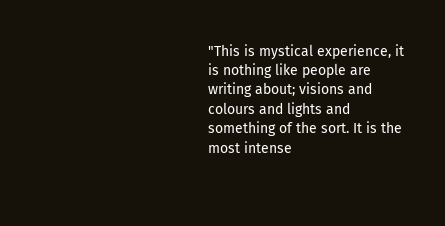"This is mystical experience, it is nothing like people are writing about; visions and colours and lights and something of the sort. It is the most intense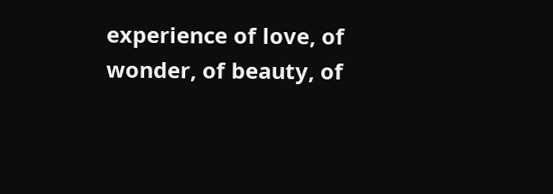experience of love, of wonder, of beauty, of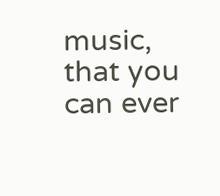music, that you can ever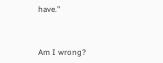have."



Am I wrong?